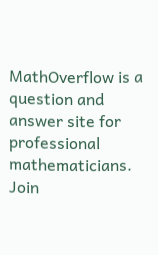MathOverflow is a question and answer site for professional mathematicians. Join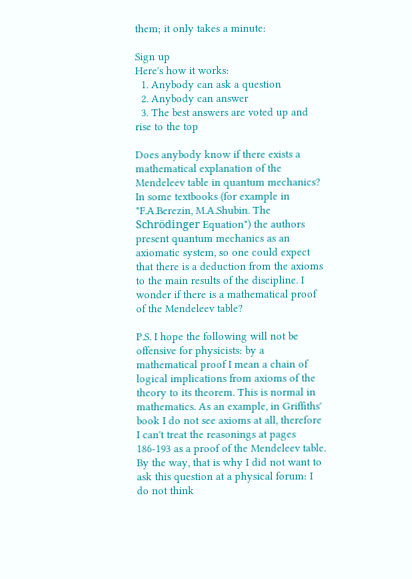them; it only takes a minute:

Sign up
Here's how it works:
  1. Anybody can ask a question
  2. Anybody can answer
  3. The best answers are voted up and rise to the top

Does anybody know if there exists a mathematical explanation of the Mendeleev table in quantum mechanics? In some textbooks (for example in "F.A.Berezin, M.A.Shubin. The Schrödinger Equation") the authors present quantum mechanics as an axiomatic system, so one could expect that there is a deduction from the axioms to the main results of the discipline. I wonder if there is a mathematical proof of the Mendeleev table?

P.S. I hope the following will not be offensive for physicists: by a mathematical proof I mean a chain of logical implications from axioms of the theory to its theorem. This is normal in mathematics. As an example, in Griffiths' book I do not see axioms at all, therefore I can't treat the reasonings at pages 186-193 as a proof of the Mendeleev table. By the way, that is why I did not want to ask this question at a physical forum: I do not think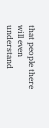that people there will even understand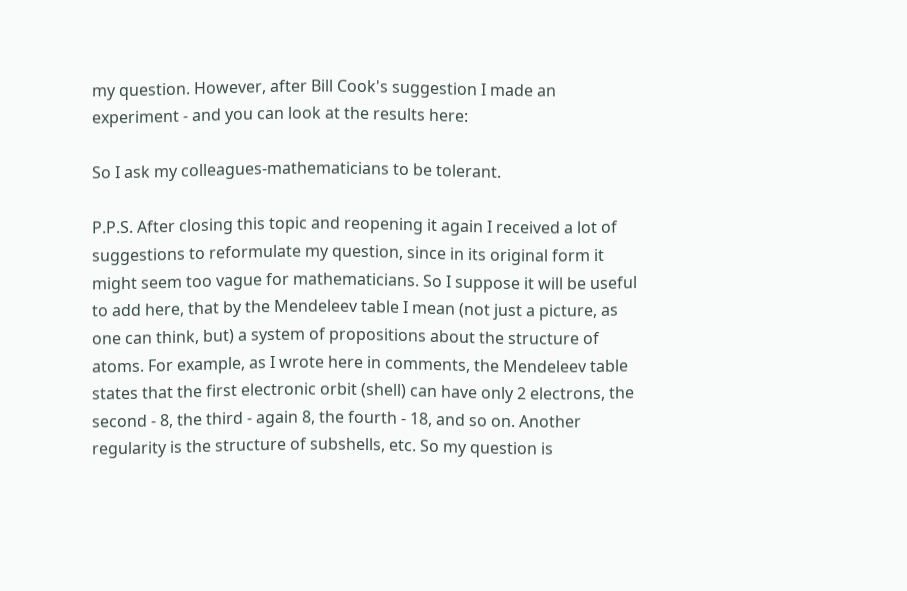my question. However, after Bill Cook's suggestion I made an experiment - and you can look at the results here:

So I ask my colleagues-mathematicians to be tolerant.

P.P.S. After closing this topic and reopening it again I received a lot of suggestions to reformulate my question, since in its original form it might seem too vague for mathematicians. So I suppose it will be useful to add here, that by the Mendeleev table I mean (not just a picture, as one can think, but) a system of propositions about the structure of atoms. For example, as I wrote here in comments, the Mendeleev table states that the first electronic orbit (shell) can have only 2 electrons, the second - 8, the third - again 8, the fourth - 18, and so on. Another regularity is the structure of subshells, etc. So my question is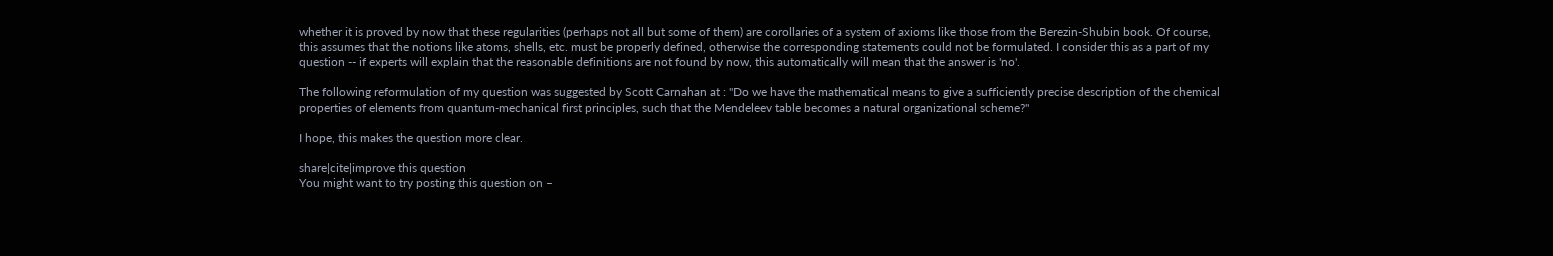whether it is proved by now that these regularities (perhaps not all but some of them) are corollaries of a system of axioms like those from the Berezin-Shubin book. Of course, this assumes that the notions like atoms, shells, etc. must be properly defined, otherwise the corresponding statements could not be formulated. I consider this as a part of my question -- if experts will explain that the reasonable definitions are not found by now, this automatically will mean that the answer is 'no'.

The following reformulation of my question was suggested by Scott Carnahan at : "Do we have the mathematical means to give a sufficiently precise description of the chemical properties of elements from quantum-mechanical first principles, such that the Mendeleev table becomes a natural organizational scheme?"

I hope, this makes the question more clear.

share|cite|improve this question
You might want to try posting this question on –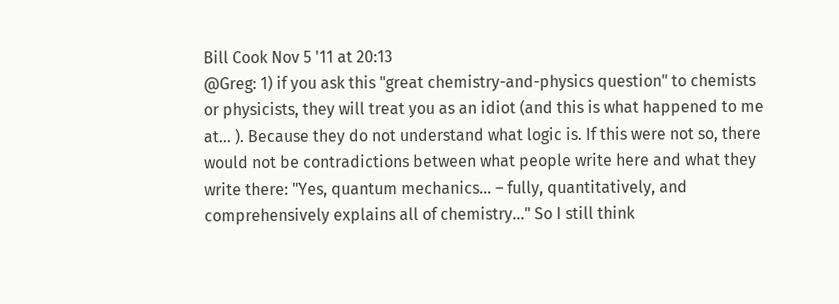Bill Cook Nov 5 '11 at 20:13
@Greg: 1) if you ask this "great chemistry-and-physics question" to chemists or physicists, they will treat you as an idiot (and this is what happened to me at… ). Because they do not understand what logic is. If this were not so, there would not be contradictions between what people write here and what they write there: "Yes, quantum mechanics... – fully, quantitatively, and comprehensively explains all of chemistry..." So I still think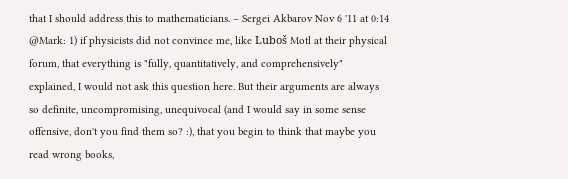that I should address this to mathematicians. – Sergei Akbarov Nov 6 '11 at 0:14
@Mark: 1) if physicists did not convince me, like Luboš Motl at their physical forum, that everything is "fully, quantitatively, and comprehensively" explained, I would not ask this question here. But their arguments are always so definite, uncompromising, unequivocal (and I would say in some sense offensive, don't you find them so? :), that you begin to think that maybe you read wrong books,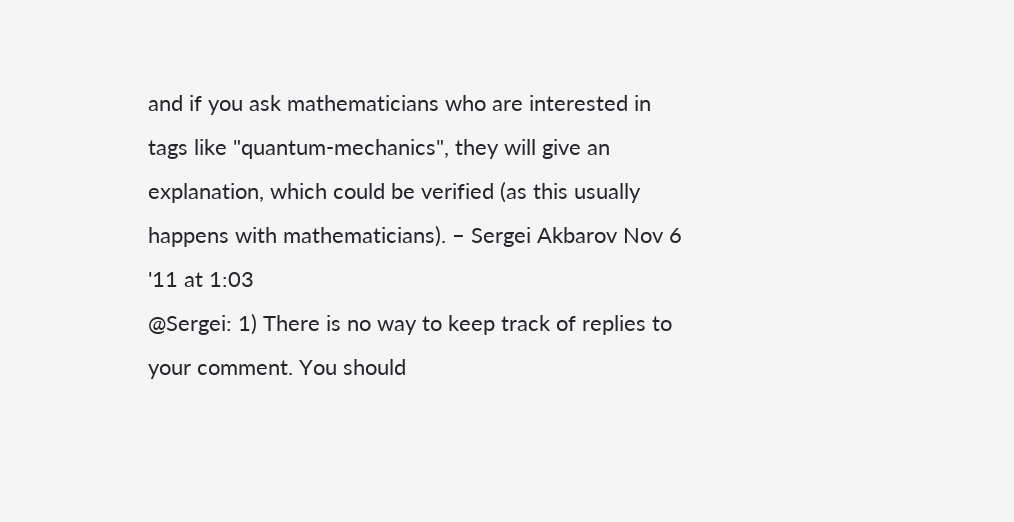and if you ask mathematicians who are interested in tags like "quantum-mechanics", they will give an explanation, which could be verified (as this usually happens with mathematicians). – Sergei Akbarov Nov 6 '11 at 1:03
@Sergei: 1) There is no way to keep track of replies to your comment. You should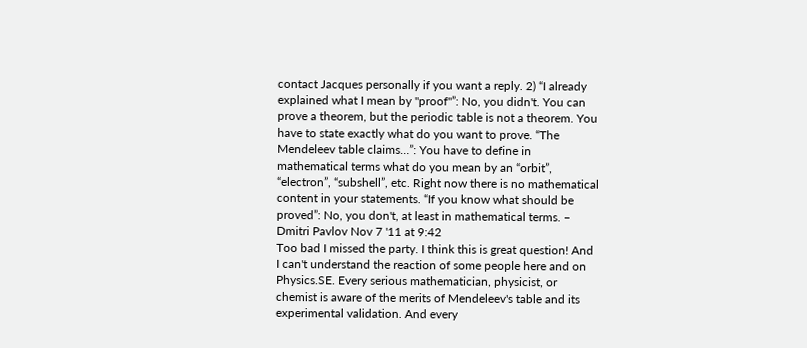contact Jacques personally if you want a reply. 2) “I already explained what I mean by "proof"”: No, you didn't. You can prove a theorem, but the periodic table is not a theorem. You have to state exactly what do you want to prove. “The Mendeleev table claims…”: You have to define in mathematical terms what do you mean by an “orbit”, “electron”, “subshell”, etc. Right now there is no mathematical content in your statements. “If you know what should be proved”: No, you don't, at least in mathematical terms. – Dmitri Pavlov Nov 7 '11 at 9:42
Too bad I missed the party. I think this is great question! And I can't understand the reaction of some people here and on Physics.SE. Every serious mathematician, physicist, or chemist is aware of the merits of Mendeleev's table and its experimental validation. And every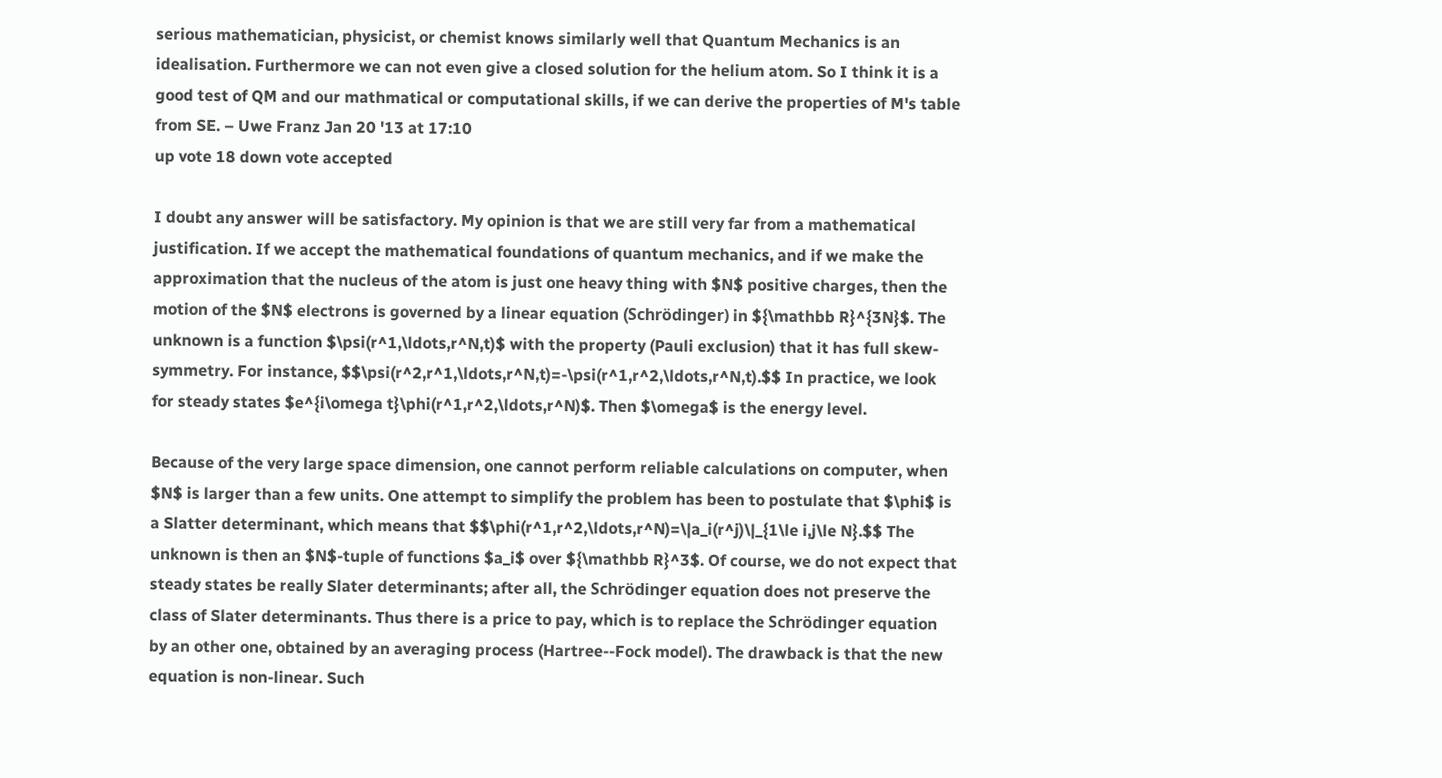serious mathematician, physicist, or chemist knows similarly well that Quantum Mechanics is an idealisation. Furthermore we can not even give a closed solution for the helium atom. So I think it is a good test of QM and our mathmatical or computational skills, if we can derive the properties of M's table from SE. – Uwe Franz Jan 20 '13 at 17:10
up vote 18 down vote accepted

I doubt any answer will be satisfactory. My opinion is that we are still very far from a mathematical justification. If we accept the mathematical foundations of quantum mechanics, and if we make the approximation that the nucleus of the atom is just one heavy thing with $N$ positive charges, then the motion of the $N$ electrons is governed by a linear equation (Schrödinger) in ${\mathbb R}^{3N}$. The unknown is a function $\psi(r^1,\ldots,r^N,t)$ with the property (Pauli exclusion) that it has full skew-symmetry. For instance, $$\psi(r^2,r^1,\ldots,r^N,t)=-\psi(r^1,r^2,\ldots,r^N,t).$$ In practice, we look for steady states $e^{i\omega t}\phi(r^1,r^2,\ldots,r^N)$. Then $\omega$ is the energy level.

Because of the very large space dimension, one cannot perform reliable calculations on computer, when $N$ is larger than a few units. One attempt to simplify the problem has been to postulate that $\phi$ is a Slatter determinant, which means that $$\phi(r^1,r^2,\ldots,r^N)=\|a_i(r^j)\|_{1\le i,j\le N}.$$ The unknown is then an $N$-tuple of functions $a_i$ over ${\mathbb R}^3$. Of course, we do not expect that steady states be really Slater determinants; after all, the Schrödinger equation does not preserve the class of Slater determinants. Thus there is a price to pay, which is to replace the Schrödinger equation by an other one, obtained by an averaging process (Hartree--Fock model). The drawback is that the new equation is non-linear. Such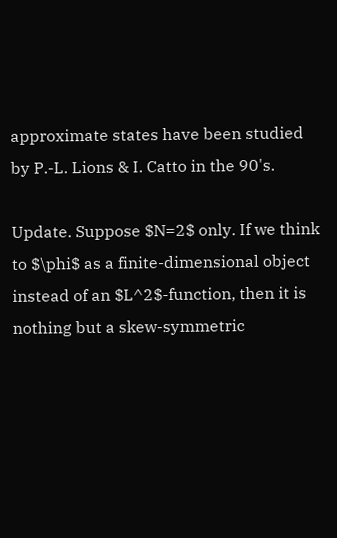approximate states have been studied by P.-L. Lions & I. Catto in the 90's.

Update. Suppose $N=2$ only. If we think to $\phi$ as a finite-dimensional object instead of an $L^2$-function, then it is nothing but a skew-symmetric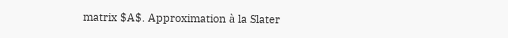matrix $A$. Approximation à la Slater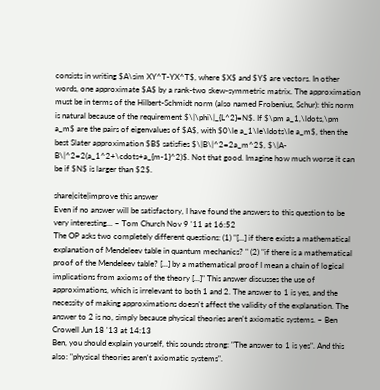consists in writing $A\sim XY^T-YX^T$, where $X$ and $Y$ are vectors. In other words, one approximate $A$ by a rank-two skew-symmetric matrix. The approximation must be in terms of the Hilbert-Schmidt norm (also named Frobenius, Schur): this norm is natural because of the requirement $\|\phi\|_{L^2}=N$. If $\pm a_1,\ldots,\pm a_m$ are the pairs of eigenvalues of $A$, with $0\le a_1\le\ldots\le a_m$, then the best Slater approximation $B$ satisfies $\|B\|^2=2a_m^2$, $\|A-B\|^2=2(a_1^2+\cdots+a_{m-1}^2)$. Not that good. Imagine how much worse it can be if $N$ is larger than $2$.

share|cite|improve this answer
Even if no answer will be satisfactory, I have found the answers to this question to be very interesting... – Tom Church Nov 9 '11 at 16:52
The OP asks two completely different questions: (1) "[...] if there exists a mathematical explanation of Mendeleev table in quantum mechanics? " (2) "if there is a mathematical proof of the Mendeleev table? [...] by a mathematical proof I mean a chain of logical implications from axioms of the theory [...]" This answer discusses the use of approximations, which is irrelevant to both 1 and 2. The answer to 1 is yes, and the necessity of making approximations doesn't affect the validity of the explanation. The answer to 2 is no, simply because physical theories aren't axiomatic systems. – Ben Crowell Jun 18 '13 at 14:13
Ben, you should explain yourself, this sounds strong: "The answer to 1 is yes". And this also: "physical theories aren't axiomatic systems".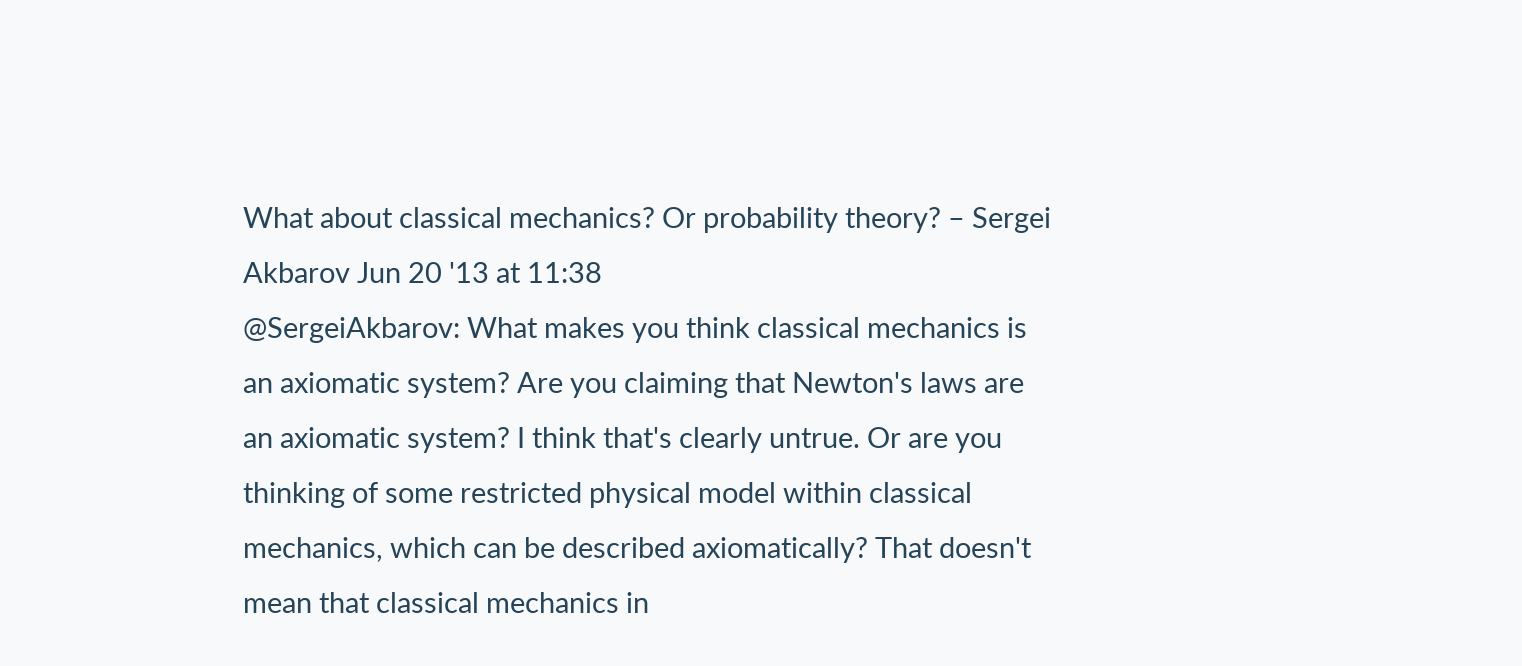What about classical mechanics? Or probability theory? – Sergei Akbarov Jun 20 '13 at 11:38
@SergeiAkbarov: What makes you think classical mechanics is an axiomatic system? Are you claiming that Newton's laws are an axiomatic system? I think that's clearly untrue. Or are you thinking of some restricted physical model within classical mechanics, which can be described axiomatically? That doesn't mean that classical mechanics in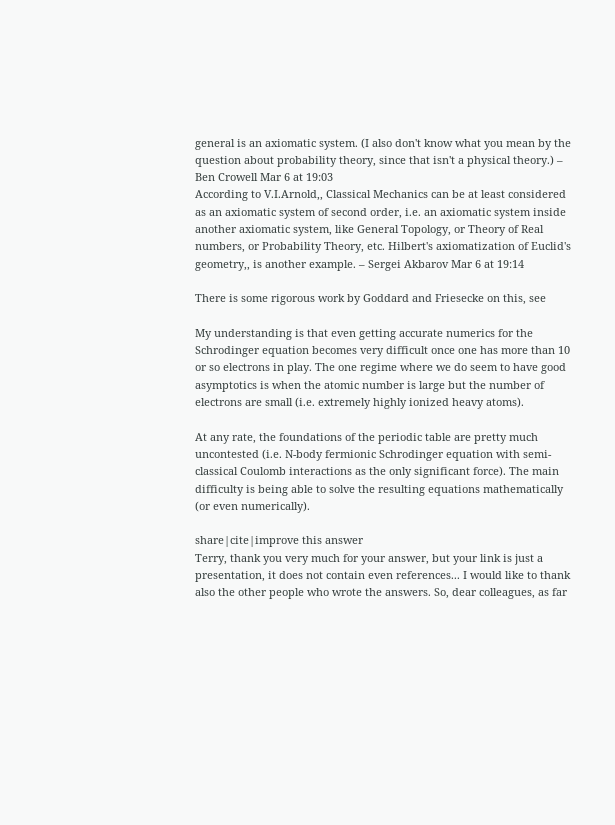general is an axiomatic system. (I also don't know what you mean by the question about probability theory, since that isn't a physical theory.) – Ben Crowell Mar 6 at 19:03
According to V.I.Arnold,, Classical Mechanics can be at least considered as an axiomatic system of second order, i.e. an axiomatic system inside another axiomatic system, like General Topology, or Theory of Real numbers, or Probability Theory, etc. Hilbert's axiomatization of Euclid's geometry,, is another example. – Sergei Akbarov Mar 6 at 19:14

There is some rigorous work by Goddard and Friesecke on this, see

My understanding is that even getting accurate numerics for the Schrodinger equation becomes very difficult once one has more than 10 or so electrons in play. The one regime where we do seem to have good asymptotics is when the atomic number is large but the number of electrons are small (i.e. extremely highly ionized heavy atoms).

At any rate, the foundations of the periodic table are pretty much uncontested (i.e. N-body fermionic Schrodinger equation with semi-classical Coulomb interactions as the only significant force). The main difficulty is being able to solve the resulting equations mathematically (or even numerically).

share|cite|improve this answer
Terry, thank you very much for your answer, but your link is just a presentation, it does not contain even references... I would like to thank also the other people who wrote the answers. So, dear colleagues, as far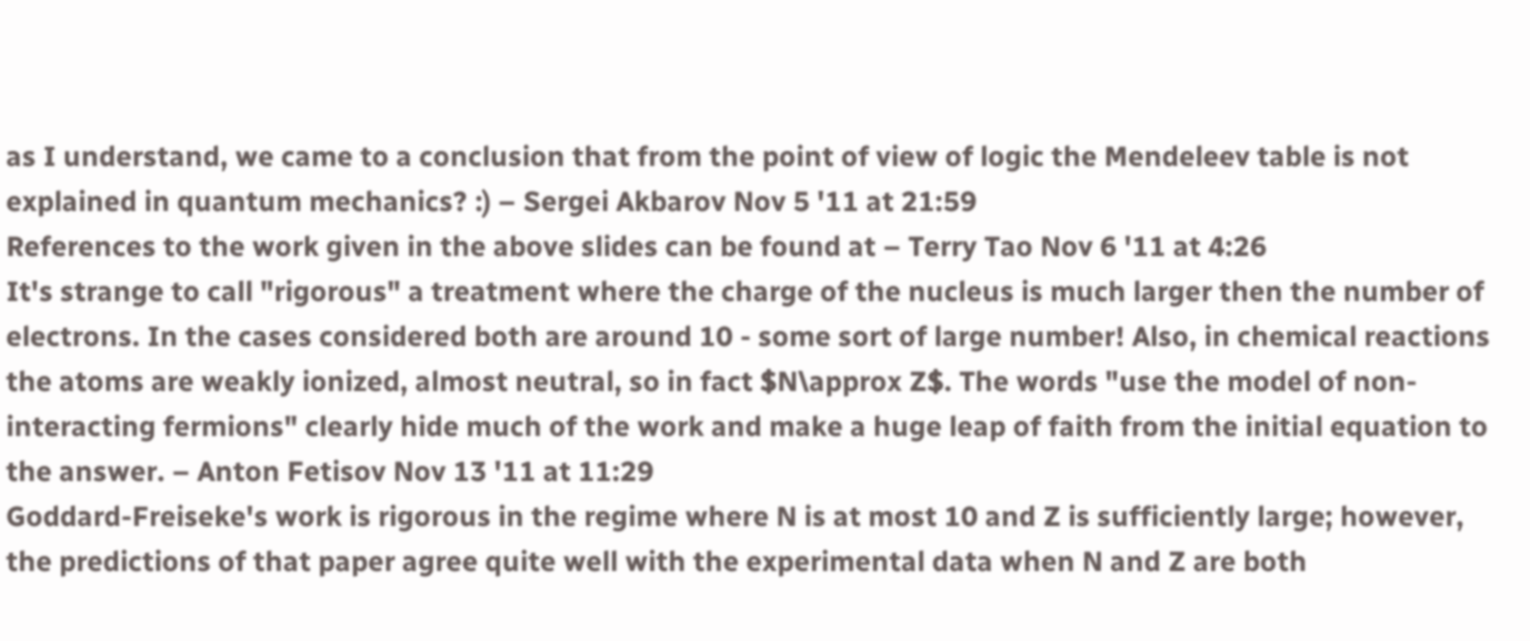as I understand, we came to a conclusion that from the point of view of logic the Mendeleev table is not explained in quantum mechanics? :) – Sergei Akbarov Nov 5 '11 at 21:59
References to the work given in the above slides can be found at – Terry Tao Nov 6 '11 at 4:26
It's strange to call "rigorous" a treatment where the charge of the nucleus is much larger then the number of electrons. In the cases considered both are around 10 - some sort of large number! Also, in chemical reactions the atoms are weakly ionized, almost neutral, so in fact $N\approx Z$. The words "use the model of non-interacting fermions" clearly hide much of the work and make a huge leap of faith from the initial equation to the answer. – Anton Fetisov Nov 13 '11 at 11:29
Goddard-Freiseke's work is rigorous in the regime where N is at most 10 and Z is sufficiently large; however, the predictions of that paper agree quite well with the experimental data when N and Z are both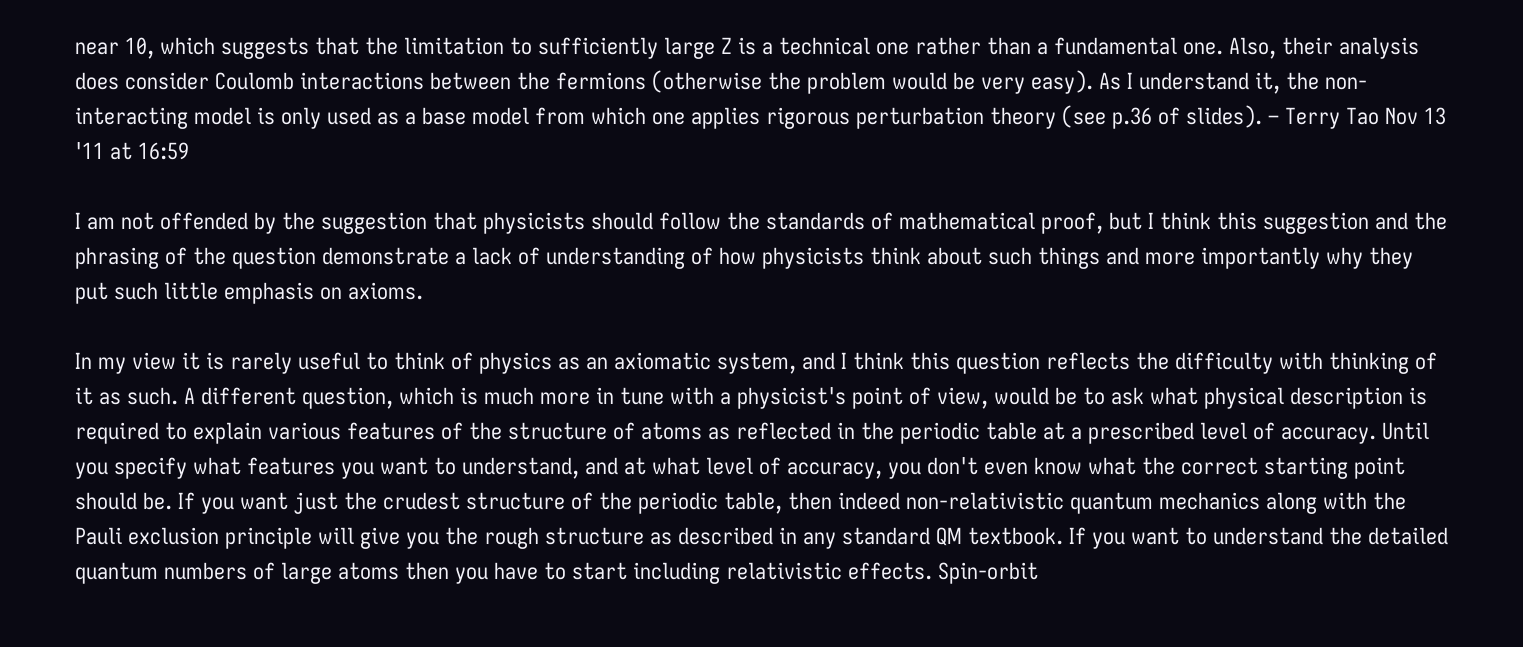near 10, which suggests that the limitation to sufficiently large Z is a technical one rather than a fundamental one. Also, their analysis does consider Coulomb interactions between the fermions (otherwise the problem would be very easy). As I understand it, the non-interacting model is only used as a base model from which one applies rigorous perturbation theory (see p.36 of slides). – Terry Tao Nov 13 '11 at 16:59

I am not offended by the suggestion that physicists should follow the standards of mathematical proof, but I think this suggestion and the phrasing of the question demonstrate a lack of understanding of how physicists think about such things and more importantly why they put such little emphasis on axioms.

In my view it is rarely useful to think of physics as an axiomatic system, and I think this question reflects the difficulty with thinking of it as such. A different question, which is much more in tune with a physicist's point of view, would be to ask what physical description is required to explain various features of the structure of atoms as reflected in the periodic table at a prescribed level of accuracy. Until you specify what features you want to understand, and at what level of accuracy, you don't even know what the correct starting point should be. If you want just the crudest structure of the periodic table, then indeed non-relativistic quantum mechanics along with the Pauli exclusion principle will give you the rough structure as described in any standard QM textbook. If you want to understand the detailed quantum numbers of large atoms then you have to start including relativistic effects. Spin-orbit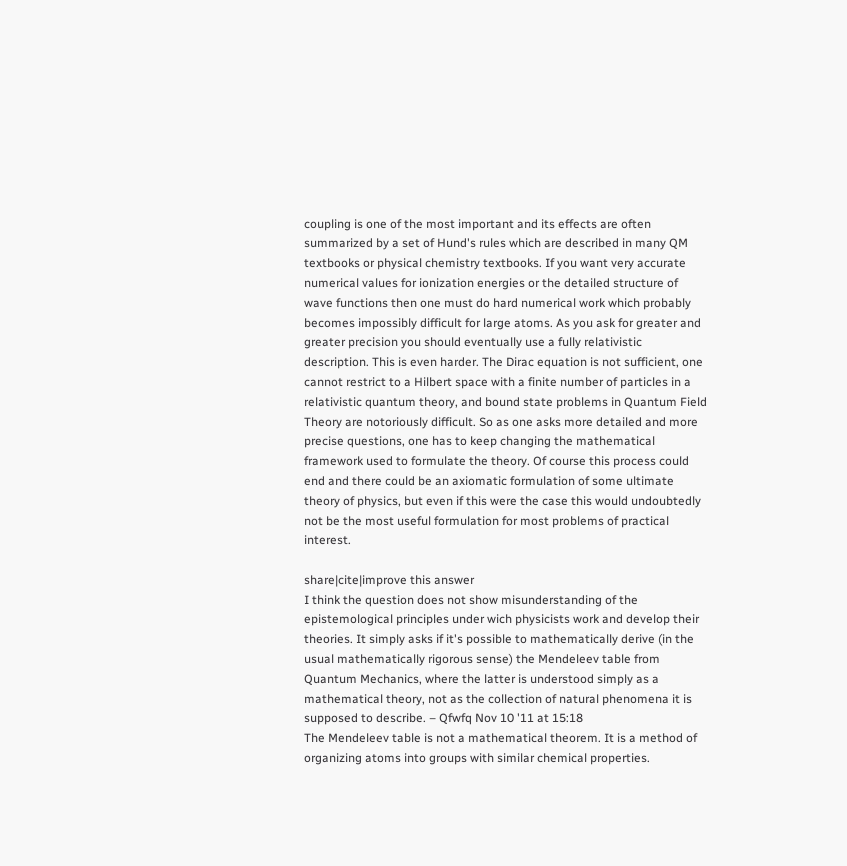coupling is one of the most important and its effects are often summarized by a set of Hund's rules which are described in many QM textbooks or physical chemistry textbooks. If you want very accurate numerical values for ionization energies or the detailed structure of wave functions then one must do hard numerical work which probably becomes impossibly difficult for large atoms. As you ask for greater and greater precision you should eventually use a fully relativistic description. This is even harder. The Dirac equation is not sufficient, one cannot restrict to a Hilbert space with a finite number of particles in a relativistic quantum theory, and bound state problems in Quantum Field Theory are notoriously difficult. So as one asks more detailed and more precise questions, one has to keep changing the mathematical framework used to formulate the theory. Of course this process could end and there could be an axiomatic formulation of some ultimate theory of physics, but even if this were the case this would undoubtedly not be the most useful formulation for most problems of practical interest.

share|cite|improve this answer
I think the question does not show misunderstanding of the epistemological principles under wich physicists work and develop their theories. It simply asks if it's possible to mathematically derive (in the usual mathematically rigorous sense) the Mendeleev table from Quantum Mechanics, where the latter is understood simply as a mathematical theory, not as the collection of natural phenomena it is supposed to describe. – Qfwfq Nov 10 '11 at 15:18
The Mendeleev table is not a mathematical theorem. It is a method of organizing atoms into groups with similar chemical properties.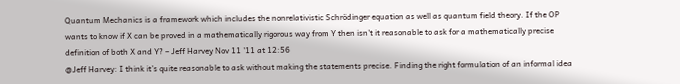Quantum Mechanics is a framework which includes the nonrelativistic Schrödinger equation as well as quantum field theory. If the OP wants to know if X can be proved in a mathematically rigorous way from Y then isn't it reasonable to ask for a mathematically precise definition of both X and Y? – Jeff Harvey Nov 11 '11 at 12:56
@Jeff Harvey: I think it’s quite reasonable to ask without making the statements precise. Finding the right formulation of an informal idea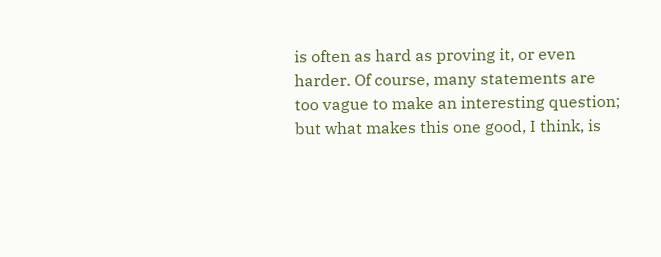is often as hard as proving it, or even harder. Of course, many statements are too vague to make an interesting question; but what makes this one good, I think, is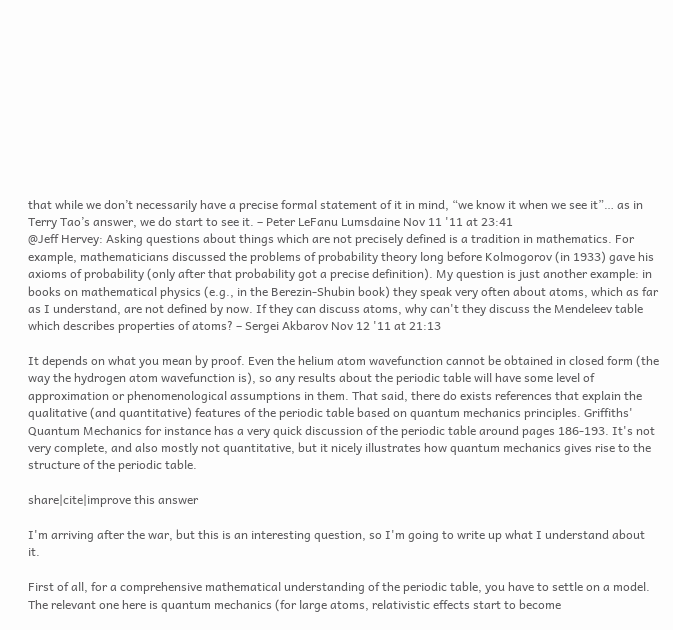that while we don’t necessarily have a precise formal statement of it in mind, “we know it when we see it”… as in Terry Tao’s answer, we do start to see it. – Peter LeFanu Lumsdaine Nov 11 '11 at 23:41
@Jeff Hervey: Asking questions about things which are not precisely defined is a tradition in mathematics. For example, mathematicians discussed the problems of probability theory long before Kolmogorov (in 1933) gave his axioms of probability (only after that probability got a precise definition). My question is just another example: in books on mathematical physics (e.g., in the Berezin-Shubin book) they speak very often about atoms, which as far as I understand, are not defined by now. If they can discuss atoms, why can't they discuss the Mendeleev table which describes properties of atoms? – Sergei Akbarov Nov 12 '11 at 21:13

It depends on what you mean by proof. Even the helium atom wavefunction cannot be obtained in closed form (the way the hydrogen atom wavefunction is), so any results about the periodic table will have some level of approximation or phenomenological assumptions in them. That said, there do exists references that explain the qualitative (and quantitative) features of the periodic table based on quantum mechanics principles. Griffiths' Quantum Mechanics for instance has a very quick discussion of the periodic table around pages 186-193. It's not very complete, and also mostly not quantitative, but it nicely illustrates how quantum mechanics gives rise to the structure of the periodic table.

share|cite|improve this answer

I'm arriving after the war, but this is an interesting question, so I'm going to write up what I understand about it.

First of all, for a comprehensive mathematical understanding of the periodic table, you have to settle on a model. The relevant one here is quantum mechanics (for large atoms, relativistic effects start to become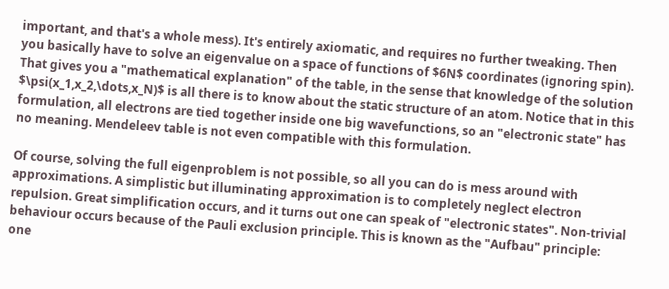important, and that's a whole mess). It's entirely axiomatic, and requires no further tweaking. Then you basically have to solve an eigenvalue on a space of functions of $6N$ coordinates (ignoring spin). That gives you a "mathematical explanation" of the table, in the sense that knowledge of the solution $\psi(x_1,x_2,\dots,x_N)$ is all there is to know about the static structure of an atom. Notice that in this formulation, all electrons are tied together inside one big wavefunctions, so an "electronic state" has no meaning. Mendeleev table is not even compatible with this formulation.

Of course, solving the full eigenproblem is not possible, so all you can do is mess around with approximations. A simplistic but illuminating approximation is to completely neglect electron repulsion. Great simplification occurs, and it turns out one can speak of "electronic states". Non-trivial behaviour occurs because of the Pauli exclusion principle. This is known as the "Aufbau" principle: one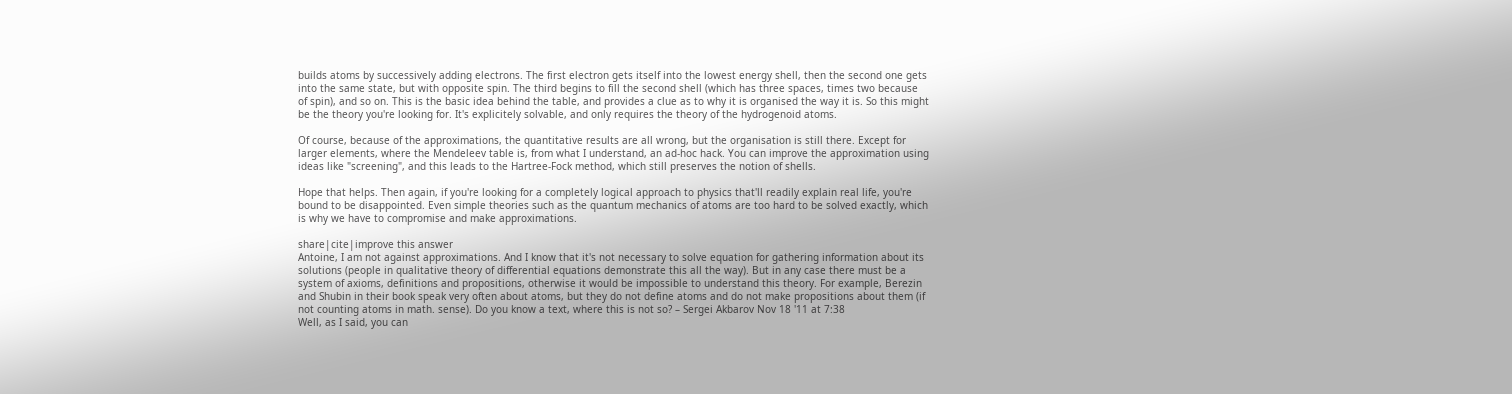builds atoms by successively adding electrons. The first electron gets itself into the lowest energy shell, then the second one gets into the same state, but with opposite spin. The third begins to fill the second shell (which has three spaces, times two because of spin), and so on. This is the basic idea behind the table, and provides a clue as to why it is organised the way it is. So this might be the theory you're looking for. It's explicitely solvable, and only requires the theory of the hydrogenoid atoms.

Of course, because of the approximations, the quantitative results are all wrong, but the organisation is still there. Except for larger elements, where the Mendeleev table is, from what I understand, an ad-hoc hack. You can improve the approximation using ideas like "screening", and this leads to the Hartree-Fock method, which still preserves the notion of shells.

Hope that helps. Then again, if you're looking for a completely logical approach to physics that'll readily explain real life, you're bound to be disappointed. Even simple theories such as the quantum mechanics of atoms are too hard to be solved exactly, which is why we have to compromise and make approximations.

share|cite|improve this answer
Antoine, I am not against approximations. And I know that it's not necessary to solve equation for gathering information about its solutions (people in qualitative theory of differential equations demonstrate this all the way). But in any case there must be a system of axioms, definitions and propositions, otherwise it would be impossible to understand this theory. For example, Berezin and Shubin in their book speak very often about atoms, but they do not define atoms and do not make propositions about them (if not counting atoms in math. sense). Do you know a text, where this is not so? – Sergei Akbarov Nov 18 '11 at 7:38
Well, as I said, you can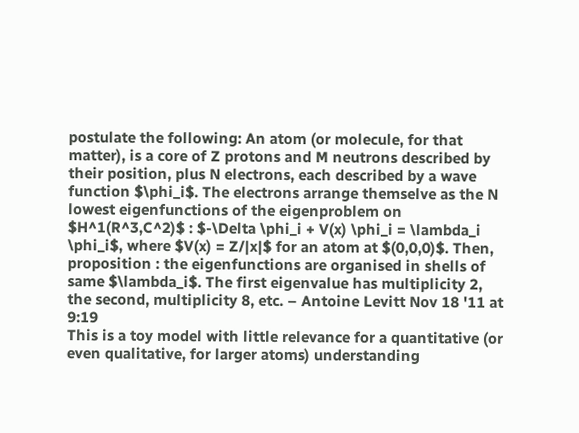postulate the following: An atom (or molecule, for that matter), is a core of Z protons and M neutrons described by their position, plus N electrons, each described by a wave function $\phi_i$. The electrons arrange themselve as the N lowest eigenfunctions of the eigenproblem on $H^1(R^3,C^2)$ : $-\Delta \phi_i + V(x) \phi_i = \lambda_i \phi_i$, where $V(x) = Z/|x|$ for an atom at $(0,0,0)$. Then, proposition : the eigenfunctions are organised in shells of same $\lambda_i$. The first eigenvalue has multiplicity 2, the second, multiplicity 8, etc. – Antoine Levitt Nov 18 '11 at 9:19
This is a toy model with little relevance for a quantitative (or even qualitative, for larger atoms) understanding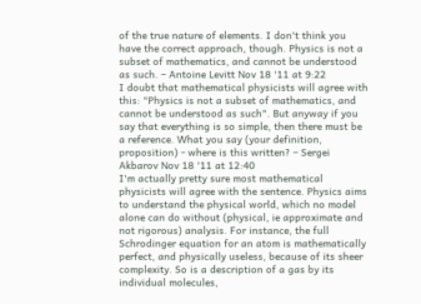of the true nature of elements. I don't think you have the correct approach, though. Physics is not a subset of mathematics, and cannot be understood as such. – Antoine Levitt Nov 18 '11 at 9:22
I doubt that mathematical physicists will agree with this: "Physics is not a subset of mathematics, and cannot be understood as such". But anyway if you say that everything is so simple, then there must be a reference. What you say (your definition, proposition) - where is this written? – Sergei Akbarov Nov 18 '11 at 12:40
I'm actually pretty sure most mathematical physicists will agree with the sentence. Physics aims to understand the physical world, which no model alone can do without (physical, ie approximate and not rigorous) analysis. For instance, the full Schrodinger equation for an atom is mathematically perfect, and physically useless, because of its sheer complexity. So is a description of a gas by its individual molecules,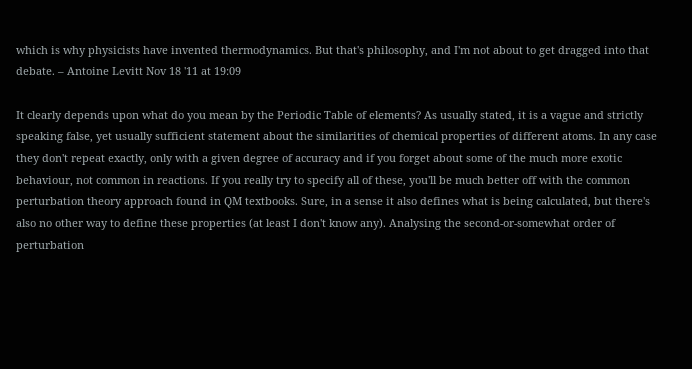which is why physicists have invented thermodynamics. But that's philosophy, and I'm not about to get dragged into that debate. – Antoine Levitt Nov 18 '11 at 19:09

It clearly depends upon what do you mean by the Periodic Table of elements? As usually stated, it is a vague and strictly speaking false, yet usually sufficient statement about the similarities of chemical properties of different atoms. In any case they don't repeat exactly, only with a given degree of accuracy and if you forget about some of the much more exotic behaviour, not common in reactions. If you really try to specify all of these, you'll be much better off with the common perturbation theory approach found in QM textbooks. Sure, in a sense it also defines what is being calculated, but there's also no other way to define these properties (at least I don't know any). Analysing the second-or-somewhat order of perturbation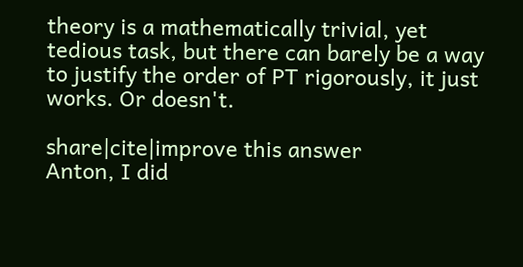theory is a mathematically trivial, yet tedious task, but there can barely be a way to justify the order of PT rigorously, it just works. Or doesn't.

share|cite|improve this answer
Anton, I did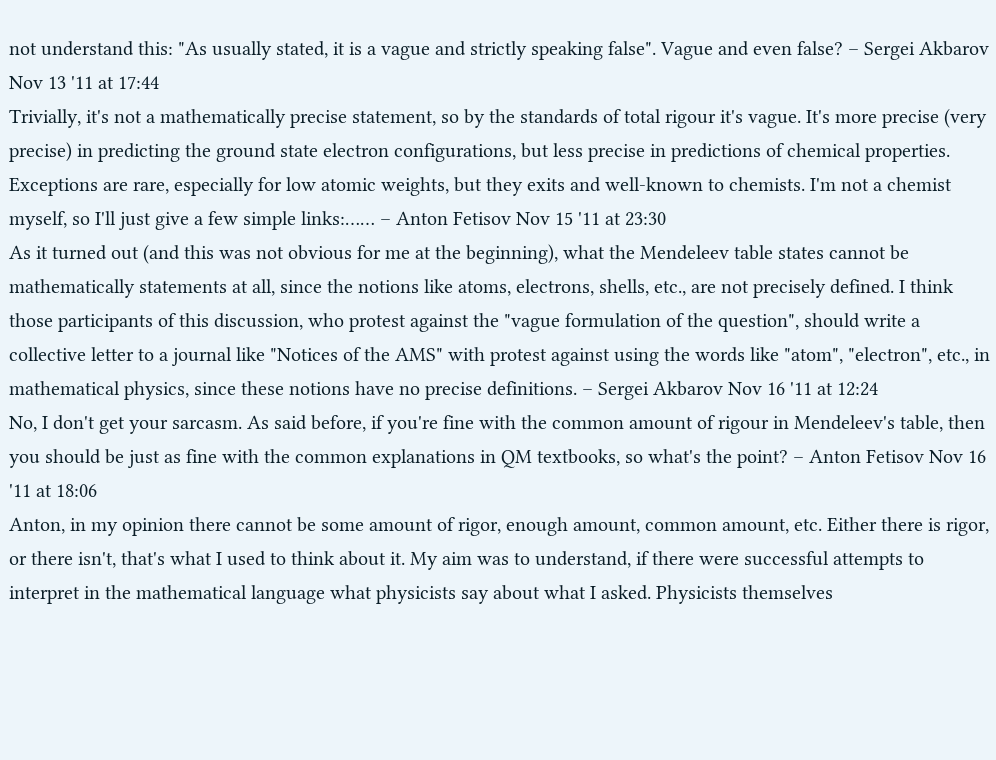not understand this: "As usually stated, it is a vague and strictly speaking false". Vague and even false? – Sergei Akbarov Nov 13 '11 at 17:44
Trivially, it's not a mathematically precise statement, so by the standards of total rigour it's vague. It's more precise (very precise) in predicting the ground state electron configurations, but less precise in predictions of chemical properties. Exceptions are rare, especially for low atomic weights, but they exits and well-known to chemists. I'm not a chemist myself, so I'll just give a few simple links:…… – Anton Fetisov Nov 15 '11 at 23:30
As it turned out (and this was not obvious for me at the beginning), what the Mendeleev table states cannot be mathematically statements at all, since the notions like atoms, electrons, shells, etc., are not precisely defined. I think those participants of this discussion, who protest against the "vague formulation of the question", should write a collective letter to a journal like "Notices of the AMS" with protest against using the words like "atom", "electron", etc., in mathematical physics, since these notions have no precise definitions. – Sergei Akbarov Nov 16 '11 at 12:24
No, I don't get your sarcasm. As said before, if you're fine with the common amount of rigour in Mendeleev's table, then you should be just as fine with the common explanations in QM textbooks, so what's the point? – Anton Fetisov Nov 16 '11 at 18:06
Anton, in my opinion there cannot be some amount of rigor, enough amount, common amount, etc. Either there is rigor, or there isn't, that's what I used to think about it. My aim was to understand, if there were successful attempts to interpret in the mathematical language what physicists say about what I asked. Physicists themselves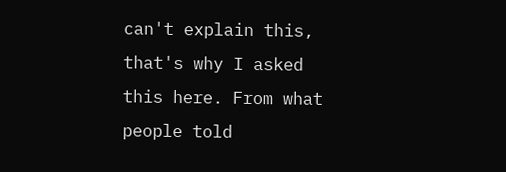can't explain this, that's why I asked this here. From what people told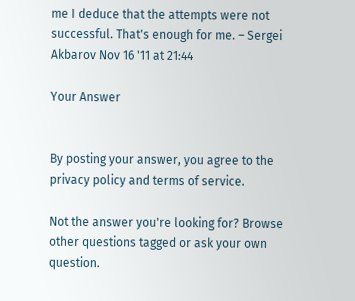me I deduce that the attempts were not successful. That's enough for me. – Sergei Akbarov Nov 16 '11 at 21:44

Your Answer


By posting your answer, you agree to the privacy policy and terms of service.

Not the answer you're looking for? Browse other questions tagged or ask your own question.